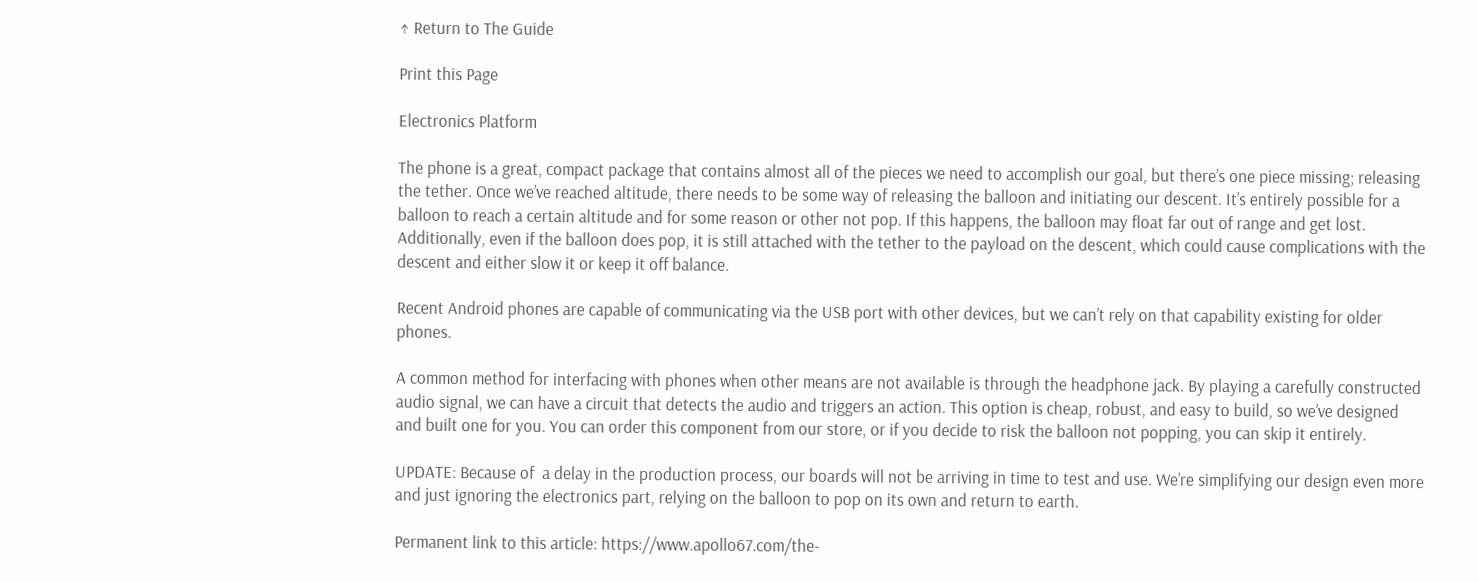↑ Return to The Guide

Print this Page

Electronics Platform

The phone is a great, compact package that contains almost all of the pieces we need to accomplish our goal, but there’s one piece missing; releasing the tether. Once we’ve reached altitude, there needs to be some way of releasing the balloon and initiating our descent. It’s entirely possible for a balloon to reach a certain altitude and for some reason or other not pop. If this happens, the balloon may float far out of range and get lost. Additionally, even if the balloon does pop, it is still attached with the tether to the payload on the descent, which could cause complications with the descent and either slow it or keep it off balance.

Recent Android phones are capable of communicating via the USB port with other devices, but we can’t rely on that capability existing for older phones.

A common method for interfacing with phones when other means are not available is through the headphone jack. By playing a carefully constructed audio signal, we can have a circuit that detects the audio and triggers an action. This option is cheap, robust, and easy to build, so we’ve designed and built one for you. You can order this component from our store, or if you decide to risk the balloon not popping, you can skip it entirely.

UPDATE: Because of  a delay in the production process, our boards will not be arriving in time to test and use. We’re simplifying our design even more and just ignoring the electronics part, relying on the balloon to pop on its own and return to earth.

Permanent link to this article: https://www.apollo67.com/the-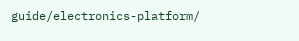guide/electronics-platform/